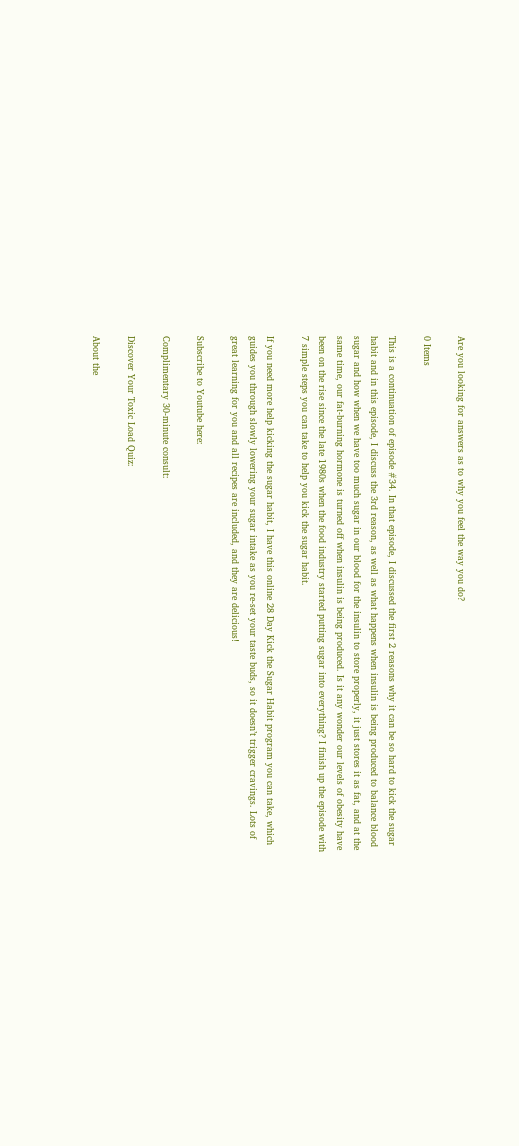Are you looking for answers as to why you feel the way you do?

0 Items

This is a continuation of episode #34. In that episode, I discussed the first 2 reasons why it can be so hard to kick the sugar habit and in this episode, I discuss the 3rd reason, as well as what happens when insulin is being produced to balance blood sugar and how when we have too much sugar in our blood for the insulin to store properly, it just stores it as fat, and at the same time, our fat-burning hormone is turned off when insulin is being produced. Is it any wonder our levels of obesity have been on the rise since the late 1980s when the food industry started putting sugar into everything? I finish up the episode with 7 simple steps you can take to help you kick the sugar habit.

If you need more help kicking the sugar habit, I have this online 28 Day Kick the Sugar Habit program you can take, which guides you through slowly lowering your sugar intake as you re-set your taste buds, so it doesn’t trigger cravings. Lots of great learning for you and all recipes are included, and they are delicious!

Subscribe to Youtube here:

Complimentary 30-minute consult:

Discover Your Toxic Load Quiz:

About the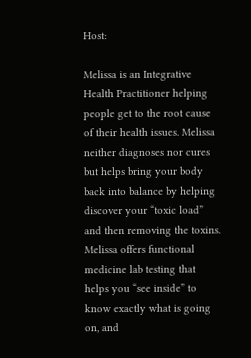Host:

Melissa is an Integrative Health Practitioner helping people get to the root cause of their health issues. Melissa neither diagnoses nor cures but helps bring your body back into balance by helping discover your “toxic load” and then removing the toxins. Melissa offers functional medicine lab testing that helps you “see inside” to know exactly what is going on, and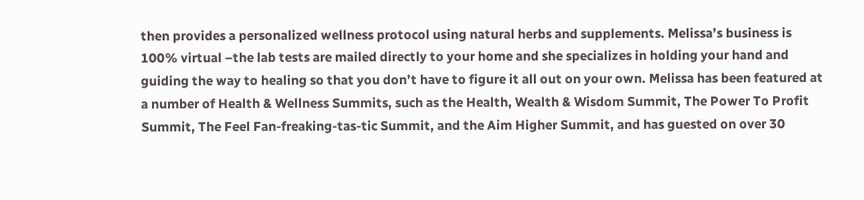then provides a personalized wellness protocol using natural herbs and supplements. Melissa’s business is 100% virtual –the lab tests are mailed directly to your home and she specializes in holding your hand and guiding the way to healing so that you don’t have to figure it all out on your own. Melissa has been featured at a number of Health & Wellness Summits, such as the Health, Wealth & Wisdom Summit, The Power To Profit Summit, The Feel Fan-freaking-tas-tic Summit, and the Aim Higher Summit, and has guested on over 30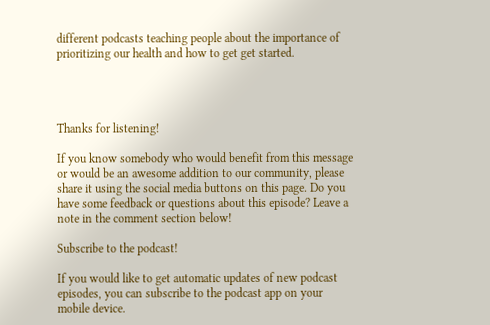different podcasts teaching people about the importance of prioritizing our health and how to get get started.




Thanks for listening!

If you know somebody who would benefit from this message or would be an awesome addition to our community, please share it using the social media buttons on this page. Do you have some feedback or questions about this episode? Leave a note in the comment section below!

Subscribe to the podcast!

If you would like to get automatic updates of new podcast episodes, you can subscribe to the podcast app on your mobile device.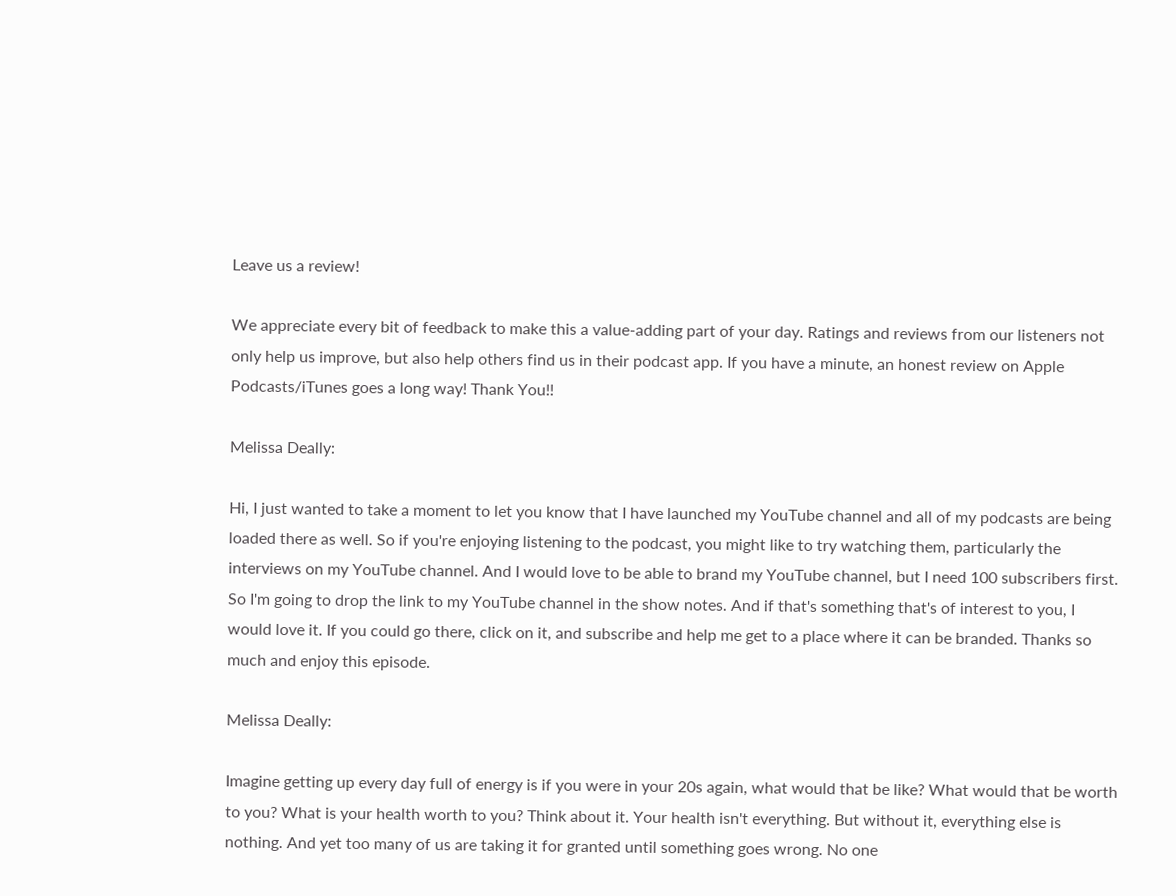Leave us a review!

We appreciate every bit of feedback to make this a value-adding part of your day. Ratings and reviews from our listeners not only help us improve, but also help others find us in their podcast app. If you have a minute, an honest review on Apple Podcasts/iTunes goes a long way! Thank You!!

Melissa Deally:

Hi, I just wanted to take a moment to let you know that I have launched my YouTube channel and all of my podcasts are being loaded there as well. So if you're enjoying listening to the podcast, you might like to try watching them, particularly the interviews on my YouTube channel. And I would love to be able to brand my YouTube channel, but I need 100 subscribers first. So I'm going to drop the link to my YouTube channel in the show notes. And if that's something that's of interest to you, I would love it. If you could go there, click on it, and subscribe and help me get to a place where it can be branded. Thanks so much and enjoy this episode.

Melissa Deally:

Imagine getting up every day full of energy is if you were in your 20s again, what would that be like? What would that be worth to you? What is your health worth to you? Think about it. Your health isn't everything. But without it, everything else is nothing. And yet too many of us are taking it for granted until something goes wrong. No one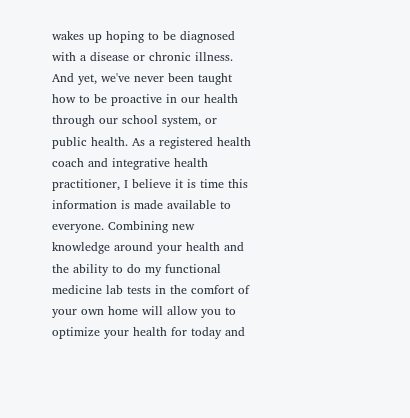wakes up hoping to be diagnosed with a disease or chronic illness. And yet, we've never been taught how to be proactive in our health through our school system, or public health. As a registered health coach and integrative health practitioner, I believe it is time this information is made available to everyone. Combining new knowledge around your health and the ability to do my functional medicine lab tests in the comfort of your own home will allow you to optimize your health for today and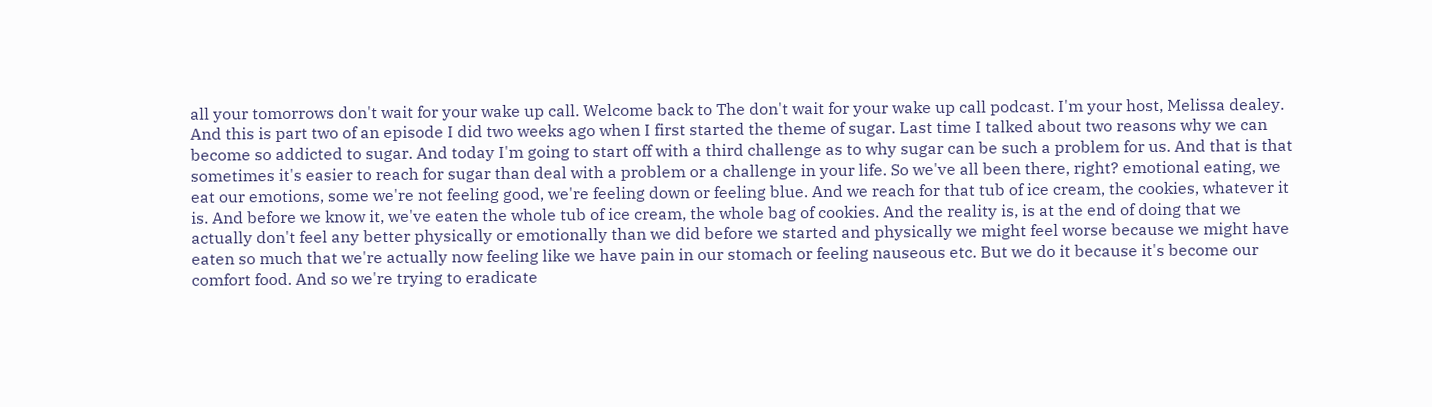all your tomorrows don't wait for your wake up call. Welcome back to The don't wait for your wake up call podcast. I'm your host, Melissa dealey. And this is part two of an episode I did two weeks ago when I first started the theme of sugar. Last time I talked about two reasons why we can become so addicted to sugar. And today I'm going to start off with a third challenge as to why sugar can be such a problem for us. And that is that sometimes it's easier to reach for sugar than deal with a problem or a challenge in your life. So we've all been there, right? emotional eating, we eat our emotions, some we're not feeling good, we're feeling down or feeling blue. And we reach for that tub of ice cream, the cookies, whatever it is. And before we know it, we've eaten the whole tub of ice cream, the whole bag of cookies. And the reality is, is at the end of doing that we actually don't feel any better physically or emotionally than we did before we started and physically we might feel worse because we might have eaten so much that we're actually now feeling like we have pain in our stomach or feeling nauseous etc. But we do it because it's become our comfort food. And so we're trying to eradicate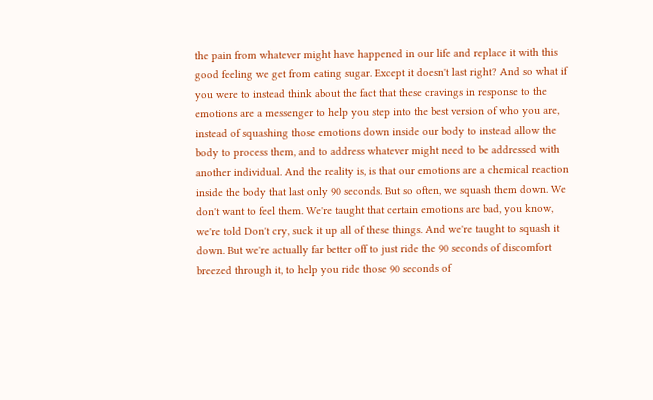the pain from whatever might have happened in our life and replace it with this good feeling we get from eating sugar. Except it doesn't last right? And so what if you were to instead think about the fact that these cravings in response to the emotions are a messenger to help you step into the best version of who you are, instead of squashing those emotions down inside our body to instead allow the body to process them, and to address whatever might need to be addressed with another individual. And the reality is, is that our emotions are a chemical reaction inside the body that last only 90 seconds. But so often, we squash them down. We don't want to feel them. We're taught that certain emotions are bad, you know, we're told Don't cry, suck it up all of these things. And we're taught to squash it down. But we're actually far better off to just ride the 90 seconds of discomfort breezed through it, to help you ride those 90 seconds of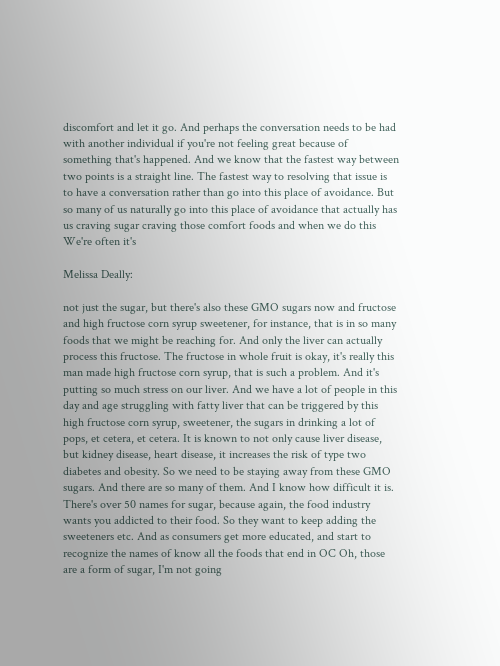discomfort and let it go. And perhaps the conversation needs to be had with another individual if you're not feeling great because of something that's happened. And we know that the fastest way between two points is a straight line. The fastest way to resolving that issue is to have a conversation rather than go into this place of avoidance. But so many of us naturally go into this place of avoidance that actually has us craving sugar craving those comfort foods and when we do this We're often it's

Melissa Deally:

not just the sugar, but there's also these GMO sugars now and fructose and high fructose corn syrup sweetener, for instance, that is in so many foods that we might be reaching for. And only the liver can actually process this fructose. The fructose in whole fruit is okay, it's really this man made high fructose corn syrup, that is such a problem. And it's putting so much stress on our liver. And we have a lot of people in this day and age struggling with fatty liver that can be triggered by this high fructose corn syrup, sweetener, the sugars in drinking a lot of pops, et cetera, et cetera. It is known to not only cause liver disease, but kidney disease, heart disease, it increases the risk of type two diabetes and obesity. So we need to be staying away from these GMO sugars. And there are so many of them. And I know how difficult it is. There's over 50 names for sugar, because again, the food industry wants you addicted to their food. So they want to keep adding the sweeteners etc. And as consumers get more educated, and start to recognize the names of know all the foods that end in OC Oh, those are a form of sugar, I'm not going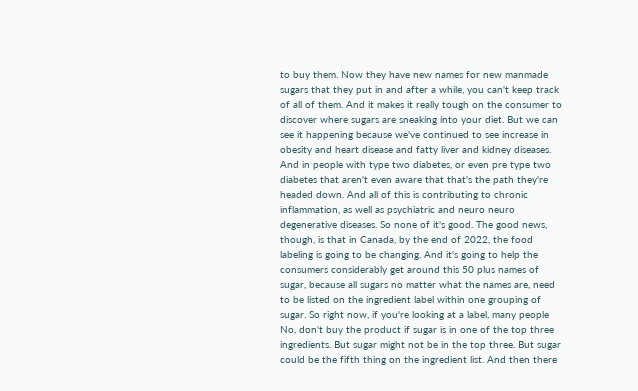to buy them. Now they have new names for new manmade sugars that they put in and after a while, you can't keep track of all of them. And it makes it really tough on the consumer to discover where sugars are sneaking into your diet. But we can see it happening because we've continued to see increase in obesity and heart disease and fatty liver and kidney diseases. And in people with type two diabetes, or even pre type two diabetes that aren't even aware that that's the path they're headed down. And all of this is contributing to chronic inflammation, as well as psychiatric and neuro neuro degenerative diseases. So none of it's good. The good news, though, is that in Canada, by the end of 2022, the food labeling is going to be changing. And it's going to help the consumers considerably get around this 50 plus names of sugar, because all sugars no matter what the names are, need to be listed on the ingredient label within one grouping of sugar. So right now, if you're looking at a label, many people No, don't buy the product if sugar is in one of the top three ingredients. But sugar might not be in the top three. But sugar could be the fifth thing on the ingredient list. And then there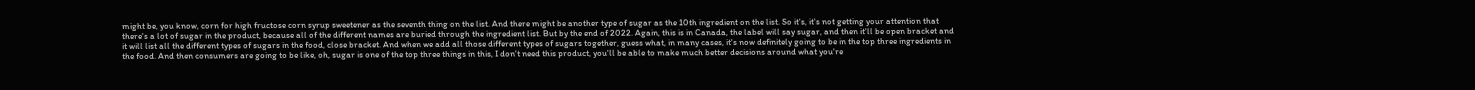might be, you know, corn for high fructose corn syrup sweetener as the seventh thing on the list. And there might be another type of sugar as the 10th ingredient on the list. So it's, it's not getting your attention that there's a lot of sugar in the product, because all of the different names are buried through the ingredient list. But by the end of 2022. Again, this is in Canada, the label will say sugar, and then it'll be open bracket and it will list all the different types of sugars in the food, close bracket. And when we add all those different types of sugars together, guess what, in many cases, it's now definitely going to be in the top three ingredients in the food. And then consumers are going to be like, oh, sugar is one of the top three things in this, I don't need this product, you'll be able to make much better decisions around what you're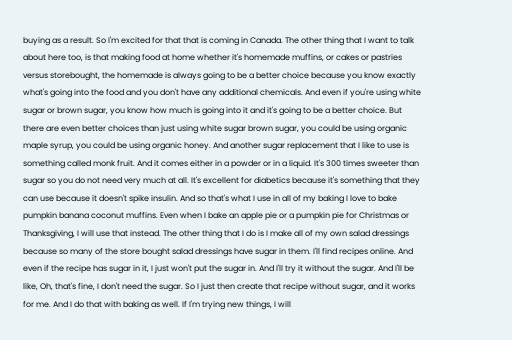buying as a result. So I'm excited for that that is coming in Canada. The other thing that I want to talk about here too, is that making food at home whether it's homemade muffins, or cakes or pastries versus storebought, the homemade is always going to be a better choice because you know exactly what's going into the food and you don't have any additional chemicals. And even if you're using white sugar or brown sugar, you know how much is going into it and it's going to be a better choice. But there are even better choices than just using white sugar brown sugar, you could be using organic maple syrup, you could be using organic honey. And another sugar replacement that I like to use is something called monk fruit. And it comes either in a powder or in a liquid. It's 300 times sweeter than sugar so you do not need very much at all. It's excellent for diabetics because it's something that they can use because it doesn't spike insulin. And so that's what I use in all of my baking I love to bake pumpkin banana coconut muffins. Even when I bake an apple pie or a pumpkin pie for Christmas or Thanksgiving, I will use that instead. The other thing that I do is I make all of my own salad dressings because so many of the store bought salad dressings have sugar in them. I'll find recipes online. And even if the recipe has sugar in it, I just won't put the sugar in. And I'll try it without the sugar. And I'll be like, Oh, that's fine, I don't need the sugar. So I just then create that recipe without sugar, and it works for me. And I do that with baking as well. If I'm trying new things, I will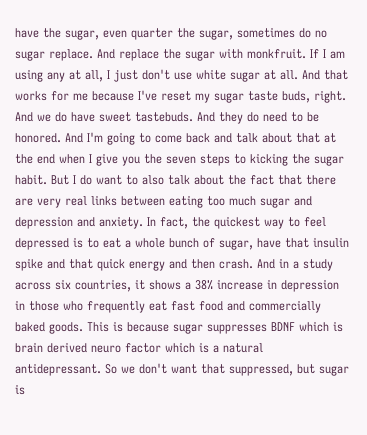have the sugar, even quarter the sugar, sometimes do no sugar replace. And replace the sugar with monkfruit. If I am using any at all, I just don't use white sugar at all. And that works for me because I've reset my sugar taste buds, right. And we do have sweet tastebuds. And they do need to be honored. And I'm going to come back and talk about that at the end when I give you the seven steps to kicking the sugar habit. But I do want to also talk about the fact that there are very real links between eating too much sugar and depression and anxiety. In fact, the quickest way to feel depressed is to eat a whole bunch of sugar, have that insulin spike and that quick energy and then crash. And in a study across six countries, it shows a 38% increase in depression in those who frequently eat fast food and commercially baked goods. This is because sugar suppresses BDNF which is brain derived neuro factor which is a natural antidepressant. So we don't want that suppressed, but sugar is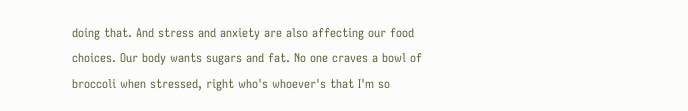doing that. And stress and anxiety are also affecting our food choices. Our body wants sugars and fat. No one craves a bowl of broccoli when stressed, right who's whoever's that I'm so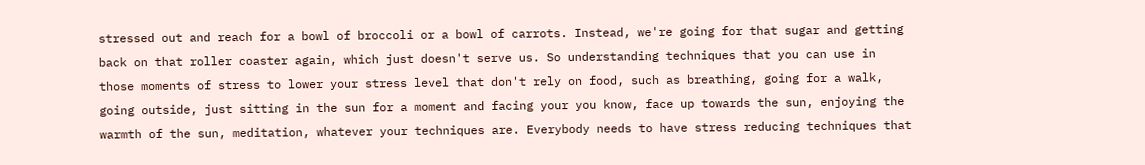stressed out and reach for a bowl of broccoli or a bowl of carrots. Instead, we're going for that sugar and getting back on that roller coaster again, which just doesn't serve us. So understanding techniques that you can use in those moments of stress to lower your stress level that don't rely on food, such as breathing, going for a walk, going outside, just sitting in the sun for a moment and facing your you know, face up towards the sun, enjoying the warmth of the sun, meditation, whatever your techniques are. Everybody needs to have stress reducing techniques that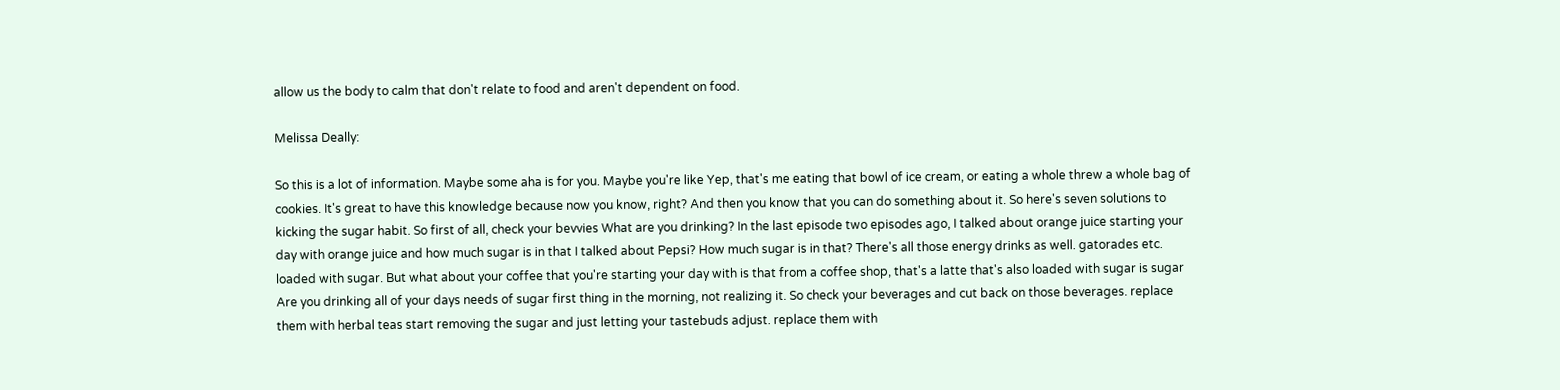allow us the body to calm that don't relate to food and aren't dependent on food.

Melissa Deally:

So this is a lot of information. Maybe some aha is for you. Maybe you're like Yep, that's me eating that bowl of ice cream, or eating a whole threw a whole bag of cookies. It's great to have this knowledge because now you know, right? And then you know that you can do something about it. So here's seven solutions to kicking the sugar habit. So first of all, check your bevvies What are you drinking? In the last episode two episodes ago, I talked about orange juice starting your day with orange juice and how much sugar is in that I talked about Pepsi? How much sugar is in that? There's all those energy drinks as well. gatorades etc. loaded with sugar. But what about your coffee that you're starting your day with is that from a coffee shop, that's a latte that's also loaded with sugar is sugar Are you drinking all of your days needs of sugar first thing in the morning, not realizing it. So check your beverages and cut back on those beverages. replace them with herbal teas start removing the sugar and just letting your tastebuds adjust. replace them with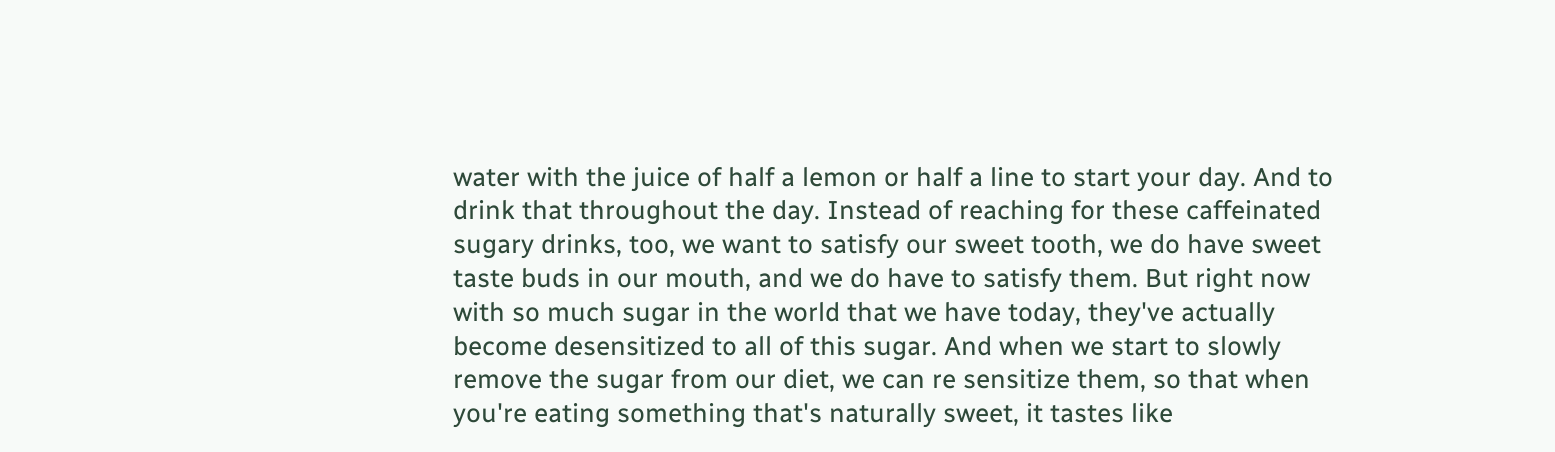water with the juice of half a lemon or half a line to start your day. And to drink that throughout the day. Instead of reaching for these caffeinated sugary drinks, too, we want to satisfy our sweet tooth, we do have sweet taste buds in our mouth, and we do have to satisfy them. But right now with so much sugar in the world that we have today, they've actually become desensitized to all of this sugar. And when we start to slowly remove the sugar from our diet, we can re sensitize them, so that when you're eating something that's naturally sweet, it tastes like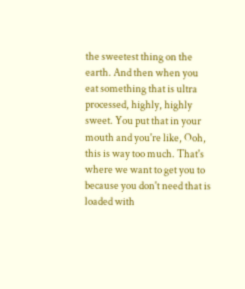the sweetest thing on the earth. And then when you eat something that is ultra processed, highly, highly sweet. You put that in your mouth and you're like, Ooh, this is way too much. That's where we want to get you to because you don't need that is loaded with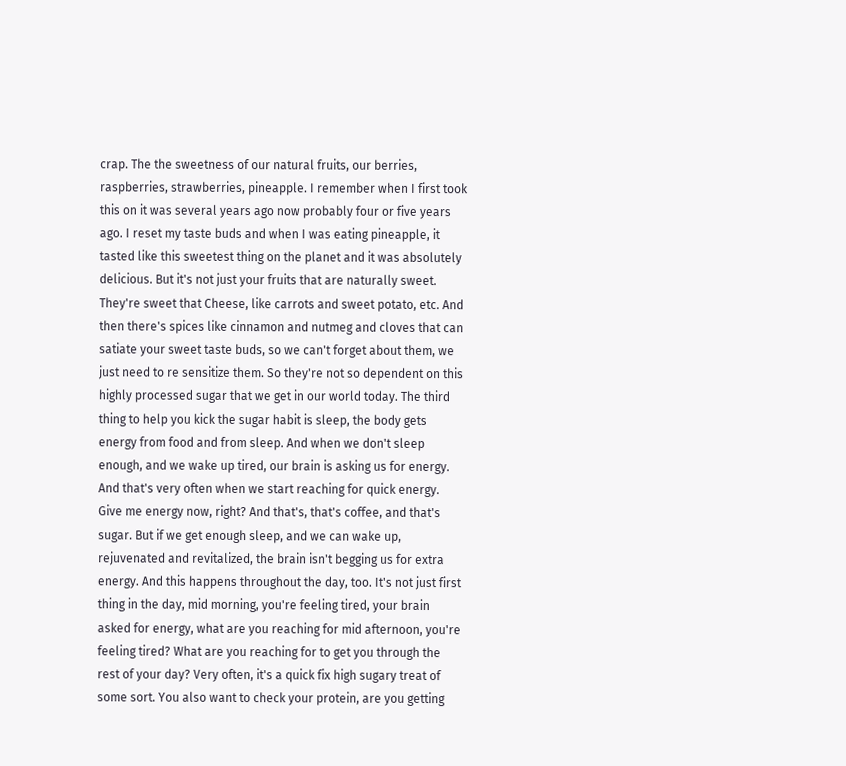crap. The the sweetness of our natural fruits, our berries, raspberries, strawberries, pineapple. I remember when I first took this on it was several years ago now probably four or five years ago. I reset my taste buds and when I was eating pineapple, it tasted like this sweetest thing on the planet and it was absolutely delicious. But it's not just your fruits that are naturally sweet. They're sweet that Cheese, like carrots and sweet potato, etc. And then there's spices like cinnamon and nutmeg and cloves that can satiate your sweet taste buds, so we can't forget about them, we just need to re sensitize them. So they're not so dependent on this highly processed sugar that we get in our world today. The third thing to help you kick the sugar habit is sleep, the body gets energy from food and from sleep. And when we don't sleep enough, and we wake up tired, our brain is asking us for energy. And that's very often when we start reaching for quick energy. Give me energy now, right? And that's, that's coffee, and that's sugar. But if we get enough sleep, and we can wake up, rejuvenated and revitalized, the brain isn't begging us for extra energy. And this happens throughout the day, too. It's not just first thing in the day, mid morning, you're feeling tired, your brain asked for energy, what are you reaching for mid afternoon, you're feeling tired? What are you reaching for to get you through the rest of your day? Very often, it's a quick fix high sugary treat of some sort. You also want to check your protein, are you getting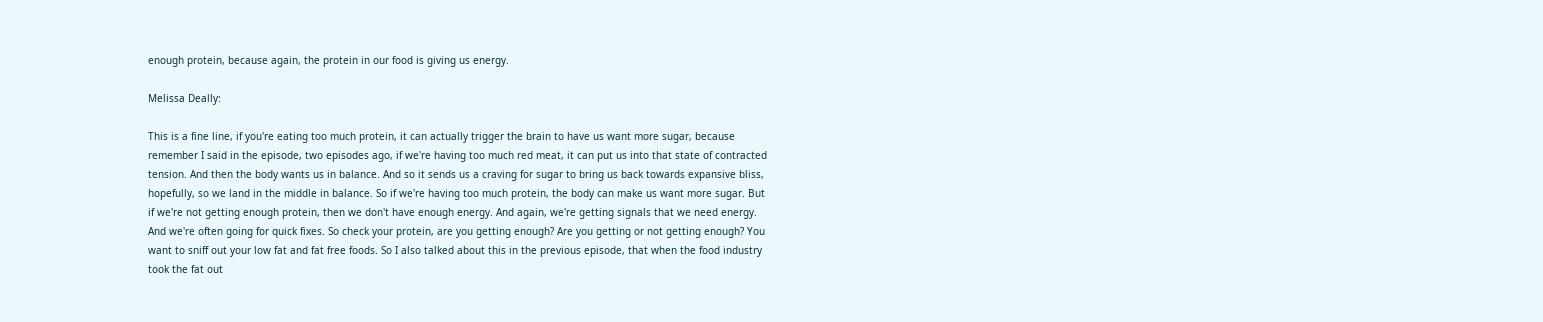enough protein, because again, the protein in our food is giving us energy.

Melissa Deally:

This is a fine line, if you're eating too much protein, it can actually trigger the brain to have us want more sugar, because remember I said in the episode, two episodes ago, if we're having too much red meat, it can put us into that state of contracted tension. And then the body wants us in balance. And so it sends us a craving for sugar to bring us back towards expansive bliss, hopefully, so we land in the middle in balance. So if we're having too much protein, the body can make us want more sugar. But if we're not getting enough protein, then we don't have enough energy. And again, we're getting signals that we need energy. And we're often going for quick fixes. So check your protein, are you getting enough? Are you getting or not getting enough? You want to sniff out your low fat and fat free foods. So I also talked about this in the previous episode, that when the food industry took the fat out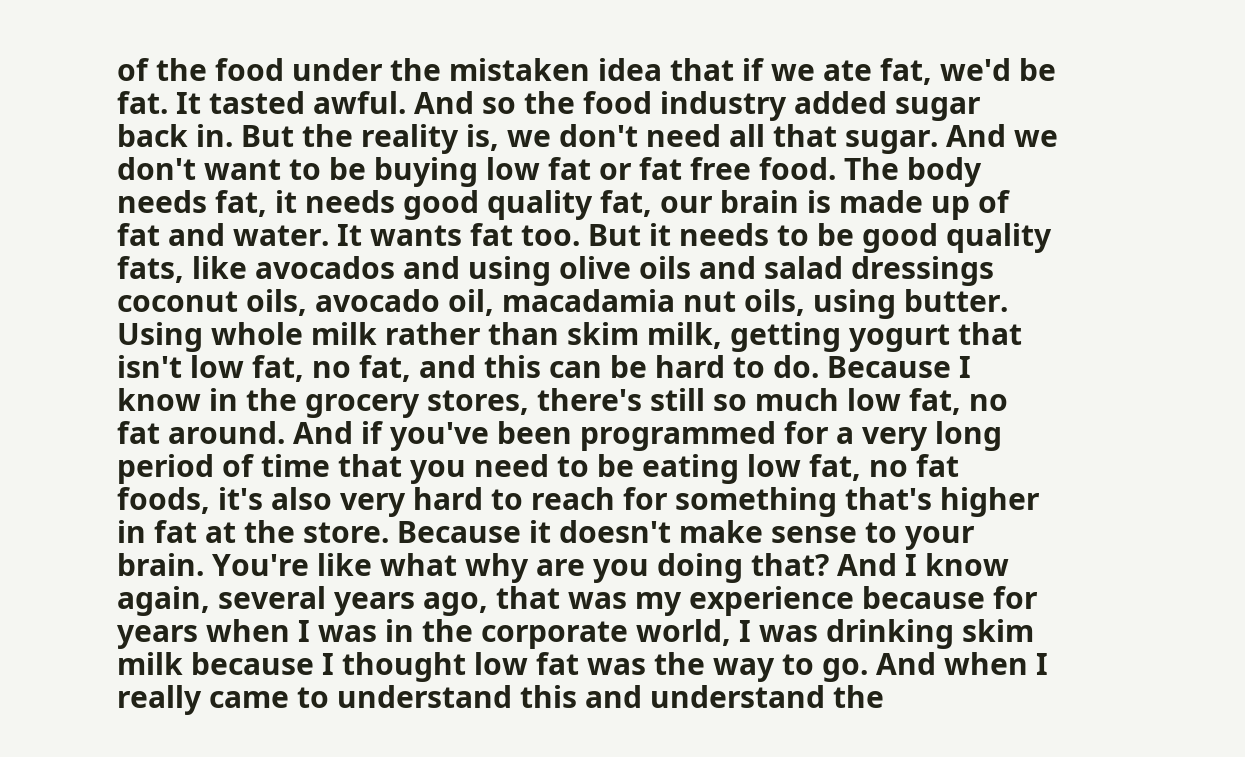of the food under the mistaken idea that if we ate fat, we'd be fat. It tasted awful. And so the food industry added sugar back in. But the reality is, we don't need all that sugar. And we don't want to be buying low fat or fat free food. The body needs fat, it needs good quality fat, our brain is made up of fat and water. It wants fat too. But it needs to be good quality fats, like avocados and using olive oils and salad dressings coconut oils, avocado oil, macadamia nut oils, using butter. Using whole milk rather than skim milk, getting yogurt that isn't low fat, no fat, and this can be hard to do. Because I know in the grocery stores, there's still so much low fat, no fat around. And if you've been programmed for a very long period of time that you need to be eating low fat, no fat foods, it's also very hard to reach for something that's higher in fat at the store. Because it doesn't make sense to your brain. You're like what why are you doing that? And I know again, several years ago, that was my experience because for years when I was in the corporate world, I was drinking skim milk because I thought low fat was the way to go. And when I really came to understand this and understand the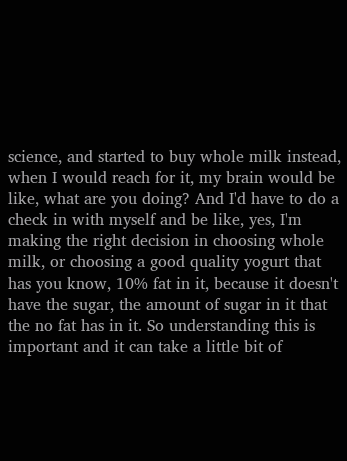science, and started to buy whole milk instead, when I would reach for it, my brain would be like, what are you doing? And I'd have to do a check in with myself and be like, yes, I'm making the right decision in choosing whole milk, or choosing a good quality yogurt that has you know, 10% fat in it, because it doesn't have the sugar, the amount of sugar in it that the no fat has in it. So understanding this is important and it can take a little bit of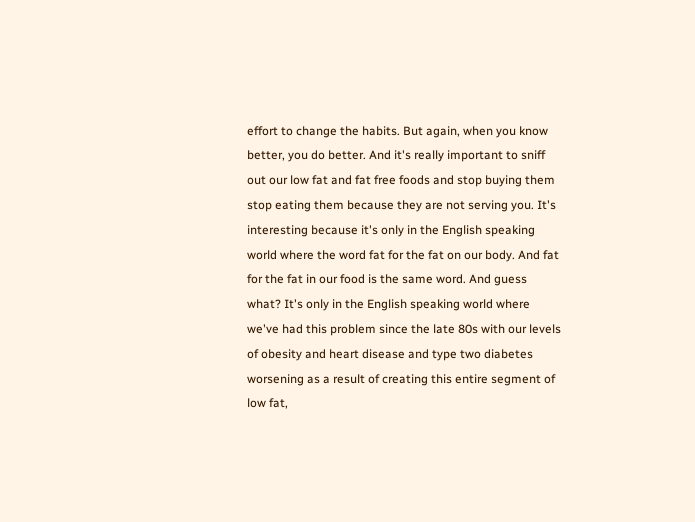effort to change the habits. But again, when you know better, you do better. And it's really important to sniff out our low fat and fat free foods and stop buying them stop eating them because they are not serving you. It's interesting because it's only in the English speaking world where the word fat for the fat on our body. And fat for the fat in our food is the same word. And guess what? It's only in the English speaking world where we've had this problem since the late 80s with our levels of obesity and heart disease and type two diabetes worsening as a result of creating this entire segment of low fat,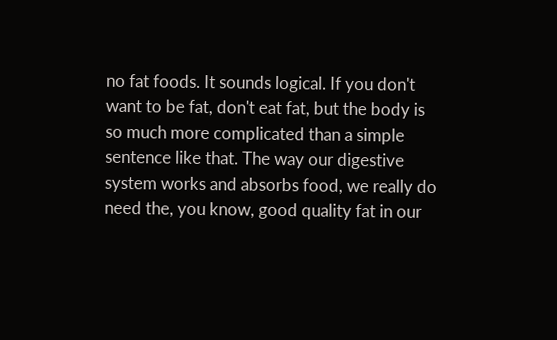no fat foods. It sounds logical. If you don't want to be fat, don't eat fat, but the body is so much more complicated than a simple sentence like that. The way our digestive system works and absorbs food, we really do need the, you know, good quality fat in our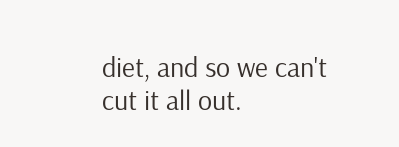diet, and so we can't cut it all out.